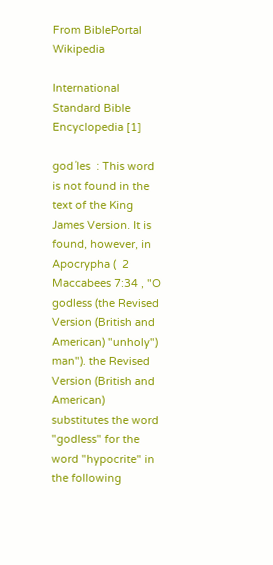From BiblePortal Wikipedia

International Standard Bible Encyclopedia [1]

god´les  : This word is not found in the text of the King James Version. It is found, however, in Apocrypha (  2 Maccabees 7:34 , "O godless (the Revised Version (British and American) "unholy") man"). the Revised Version (British and American) substitutes the word "godless" for the word "hypocrite" in the following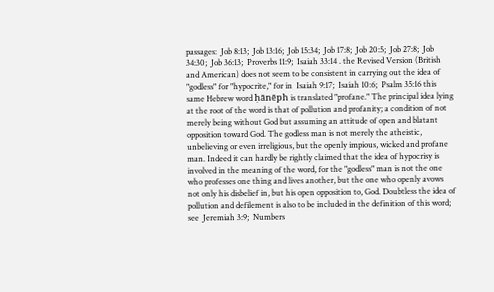passages:  Job 8:13;  Job 13:16;  Job 15:34;  Job 17:8;  Job 20:5;  Job 27:8;  Job 34:30;  Job 36:13;  Proverbs 11:9;  Isaiah 33:14 . the Revised Version (British and American) does not seem to be consistent in carrying out the idea of "godless" for "hypocrite," for in  Isaiah 9:17;  Isaiah 10:6;  Psalm 35:16 this same Hebrew word ḥānēph is translated "profane." The principal idea lying at the root of the word is that of pollution and profanity; a condition of not merely being without God but assuming an attitude of open and blatant opposition toward God. The godless man is not merely the atheistic, unbelieving or even irreligious, but the openly impious, wicked and profane man. Indeed it can hardly be rightly claimed that the idea of hypocrisy is involved in the meaning of the word, for the "godless" man is not the one who professes one thing and lives another, but the one who openly avows not only his disbelief in, but his open opposition to, God. Doubtless the idea of pollution and defilement is also to be included in the definition of this word; see  Jeremiah 3:9;  Numbers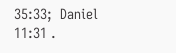35:33;  Daniel 11:31 .